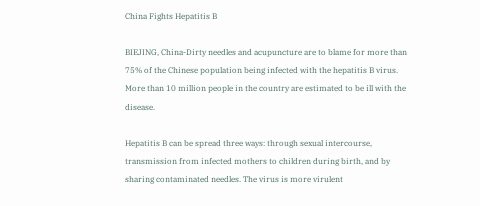China Fights Hepatitis B

BIEJING, China-Dirty needles and acupuncture are to blame for more than 75% of the Chinese population being infected with the hepatitis B virus. More than 10 million people in the country are estimated to be ill with the disease.

Hepatitis B can be spread three ways: through sexual intercourse, transmission from infected mothers to children during birth, and by sharing contaminated needles. The virus is more virulent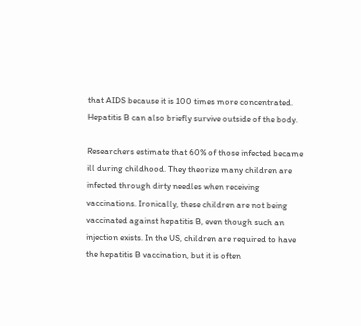that AIDS because it is 100 times more concentrated. Hepatitis B can also briefly survive outside of the body.

Researchers estimate that 60% of those infected became ill during childhood. They theorize many children are infected through dirty needles when receiving vaccinations. Ironically, these children are not being vaccinated against hepatitis B, even though such an injection exists. In the US, children are required to have the hepatitis B vaccination, but it is often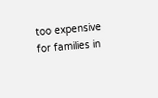too expensive for families in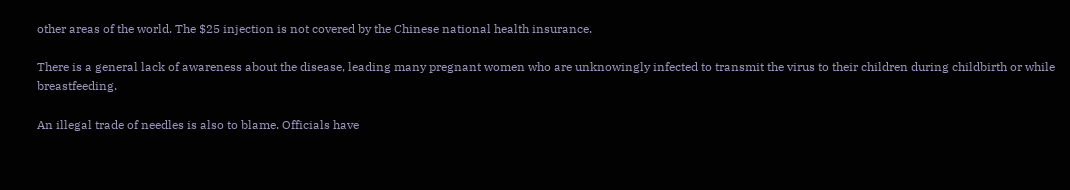other areas of the world. The $25 injection is not covered by the Chinese national health insurance.

There is a general lack of awareness about the disease, leading many pregnant women who are unknowingly infected to transmit the virus to their children during childbirth or while breastfeeding.

An illegal trade of needles is also to blame. Officials have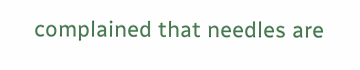complained that needles are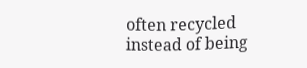often recycled instead of being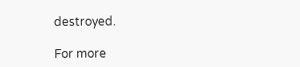destroyed.

For more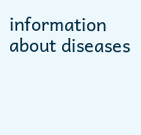information about diseases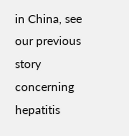in China, see our previous story concerning hepatitis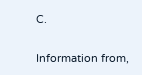C.

Information from,